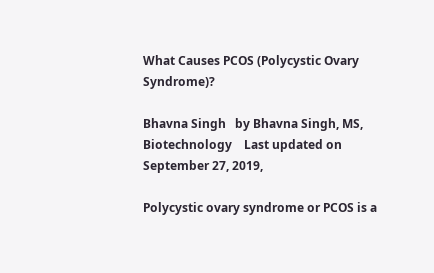What Causes PCOS (Polycystic Ovary Syndrome)?

Bhavna Singh   by Bhavna Singh, MS, Biotechnology    Last updated on September 27, 2019,

Polycystic ovary syndrome or PCOS is a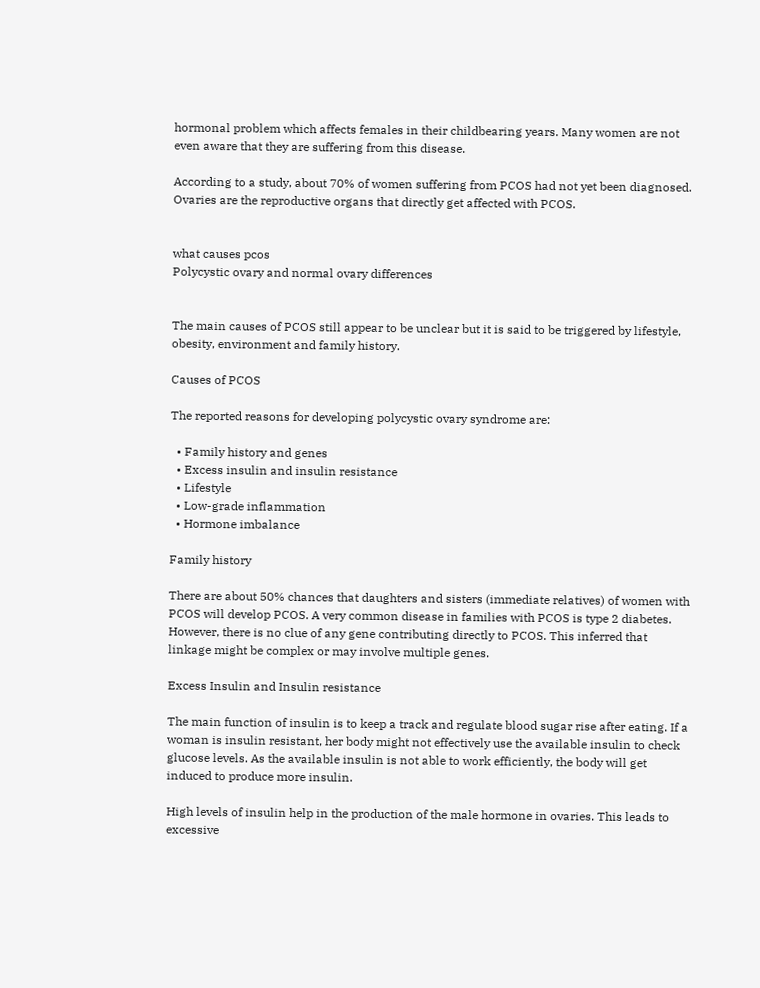hormonal problem which affects females in their childbearing years. Many women are not even aware that they are suffering from this disease.

According to a study, about 70% of women suffering from PCOS had not yet been diagnosed. Ovaries are the reproductive organs that directly get affected with PCOS.


what causes pcos
Polycystic ovary and normal ovary differences


The main causes of PCOS still appear to be unclear but it is said to be triggered by lifestyle, obesity, environment and family history.

Causes of PCOS

The reported reasons for developing polycystic ovary syndrome are:

  • Family history and genes
  • Excess insulin and insulin resistance
  • Lifestyle
  • Low-grade inflammation
  • Hormone imbalance

Family history

There are about 50% chances that daughters and sisters (immediate relatives) of women with PCOS will develop PCOS. A very common disease in families with PCOS is type 2 diabetes. However, there is no clue of any gene contributing directly to PCOS. This inferred that linkage might be complex or may involve multiple genes.

Excess Insulin and Insulin resistance

The main function of insulin is to keep a track and regulate blood sugar rise after eating. If a woman is insulin resistant, her body might not effectively use the available insulin to check glucose levels. As the available insulin is not able to work efficiently, the body will get induced to produce more insulin.

High levels of insulin help in the production of the male hormone in ovaries. This leads to excessive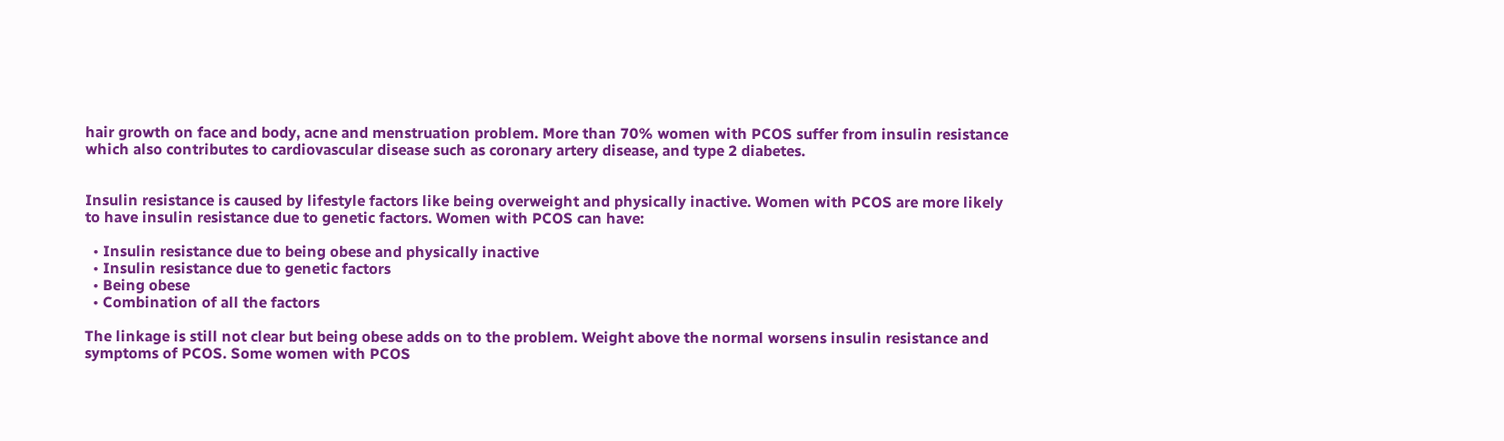hair growth on face and body, acne and menstruation problem. More than 70% women with PCOS suffer from insulin resistance which also contributes to cardiovascular disease such as coronary artery disease, and type 2 diabetes.


Insulin resistance is caused by lifestyle factors like being overweight and physically inactive. Women with PCOS are more likely to have insulin resistance due to genetic factors. Women with PCOS can have:

  • Insulin resistance due to being obese and physically inactive
  • Insulin resistance due to genetic factors
  • Being obese
  • Combination of all the factors

The linkage is still not clear but being obese adds on to the problem. Weight above the normal worsens insulin resistance and symptoms of PCOS. Some women with PCOS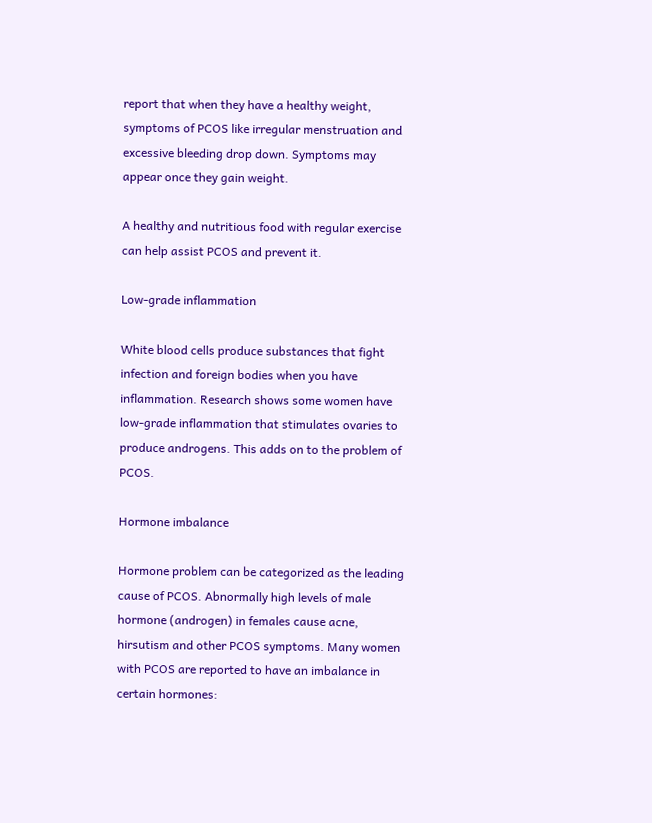report that when they have a healthy weight, symptoms of PCOS like irregular menstruation and excessive bleeding drop down. Symptoms may appear once they gain weight.

A healthy and nutritious food with regular exercise can help assist PCOS and prevent it.

Low-grade inflammation

White blood cells produce substances that fight infection and foreign bodies when you have inflammation. Research shows some women have low-grade inflammation that stimulates ovaries to produce androgens. This adds on to the problem of PCOS.

Hormone imbalance

Hormone problem can be categorized as the leading cause of PCOS. Abnormally high levels of male hormone (androgen) in females cause acne, hirsutism and other PCOS symptoms. Many women with PCOS are reported to have an imbalance in certain hormones: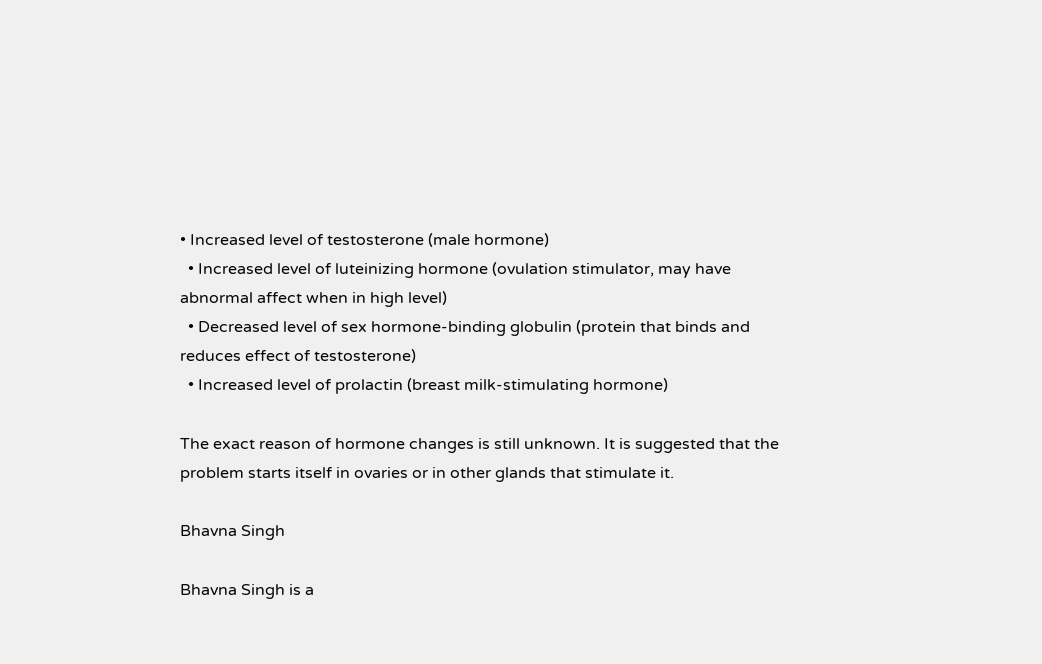• Increased level of testosterone (male hormone)
  • Increased level of luteinizing hormone (ovulation stimulator, may have abnormal affect when in high level)
  • Decreased level of sex hormone-binding globulin (protein that binds and reduces effect of testosterone)
  • Increased level of prolactin (breast milk-stimulating hormone)

The exact reason of hormone changes is still unknown. It is suggested that the problem starts itself in ovaries or in other glands that stimulate it.

Bhavna Singh

Bhavna Singh is a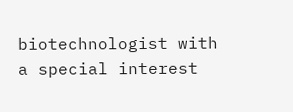biotechnologist with a special interest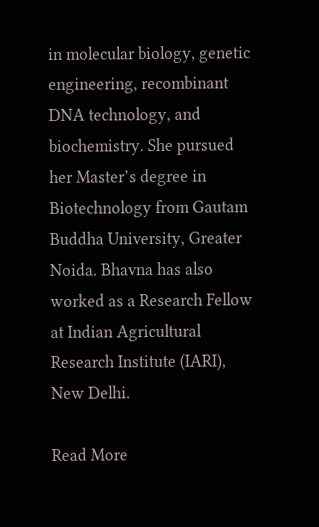in molecular biology, genetic engineering, recombinant DNA technology, and biochemistry. She pursued her Master’s degree in Biotechnology from Gautam Buddha University, Greater Noida. Bhavna has also worked as a Research Fellow at Indian Agricultural Research Institute (IARI), New Delhi.

Read More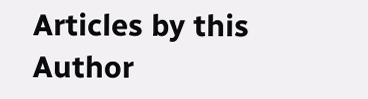Articles by this Author